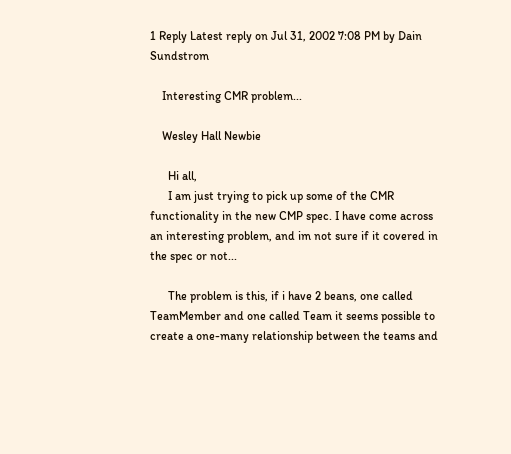1 Reply Latest reply on Jul 31, 2002 7:08 PM by Dain Sundstrom

    Interesting CMR problem...

    Wesley Hall Newbie

      Hi all,
      I am just trying to pick up some of the CMR functionality in the new CMP spec. I have come across an interesting problem, and im not sure if it covered in the spec or not...

      The problem is this, if i have 2 beans, one called TeamMember and one called Team it seems possible to create a one-many relationship between the teams and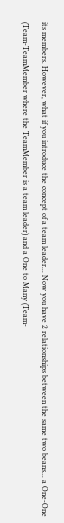its members. However, what if you introduce the concept of a team leader... Now you have 2 relationships between the same two beans... a One-One (Team-TeamMember where the TeamMember is a team leader) and a One to Many (Team-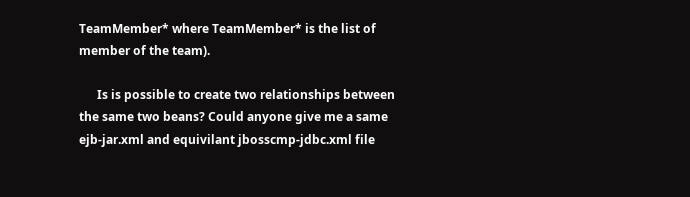TeamMember* where TeamMember* is the list of member of the team).

      Is is possible to create two relationships between the same two beans? Could anyone give me a same ejb-jar.xml and equivilant jbosscmp-jdbc.xml file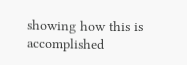showing how this is accomplished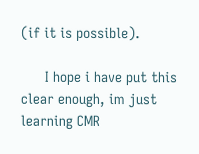(if it is possible).

      I hope i have put this clear enough, im just learning CMR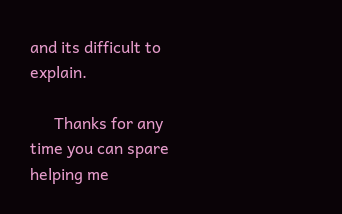and its difficult to explain.

      Thanks for any time you can spare helping me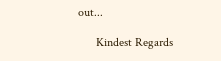out...

      Kindest Regards